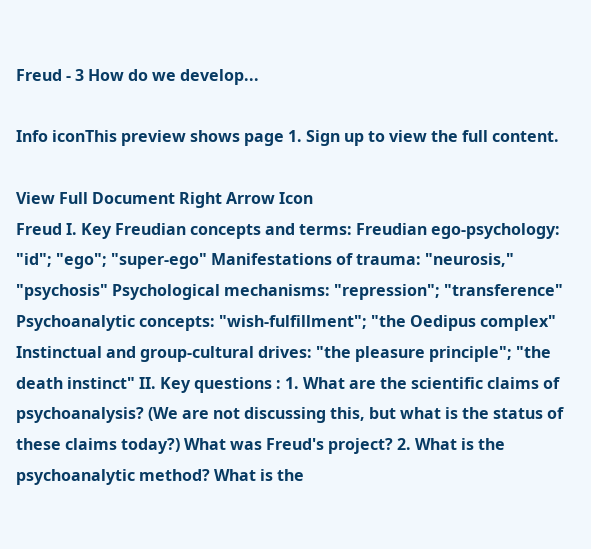Freud - 3 How do we develop...

Info iconThis preview shows page 1. Sign up to view the full content.

View Full Document Right Arrow Icon
Freud I. Key Freudian concepts and terms: Freudian ego-psychology: "id"; "ego"; "super-ego" Manifestations of trauma: "neurosis," "psychosis" Psychological mechanisms: "repression"; "transference" Psychoanalytic concepts: "wish-fulfillment"; "the Oedipus complex" Instinctual and group-cultural drives: "the pleasure principle"; "the death instinct" II. Key questions : 1. What are the scientific claims of psychoanalysis? (We are not discussing this, but what is the status of these claims today?) What was Freud's project? 2. What is the psychoanalytic method? What is the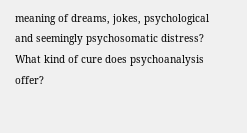meaning of dreams, jokes, psychological and seemingly psychosomatic distress? What kind of cure does psychoanalysis offer?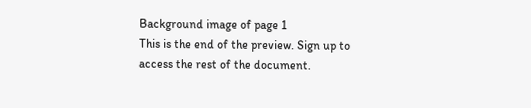Background image of page 1
This is the end of the preview. Sign up to access the rest of the document.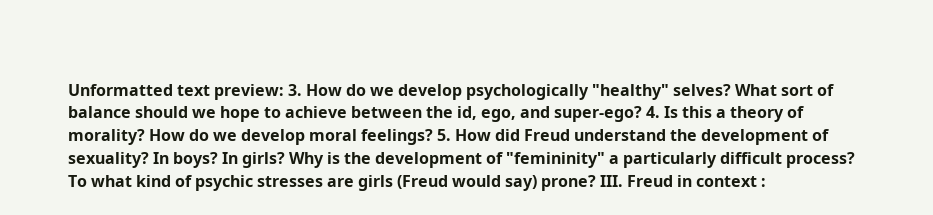Unformatted text preview: 3. How do we develop psychologically "healthy" selves? What sort of balance should we hope to achieve between the id, ego, and super-ego? 4. Is this a theory of morality? How do we develop moral feelings? 5. How did Freud understand the development of sexuality? In boys? In girls? Why is the development of "femininity" a particularly difficult process? To what kind of psychic stresses are girls (Freud would say) prone? III. Freud in context :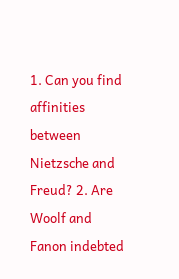1. Can you find affinities between Nietzsche and Freud? 2. Are Woolf and Fanon indebted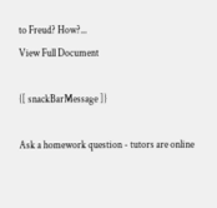to Freud? How?...
View Full Document

{[ snackBarMessage ]}

Ask a homework question - tutors are online